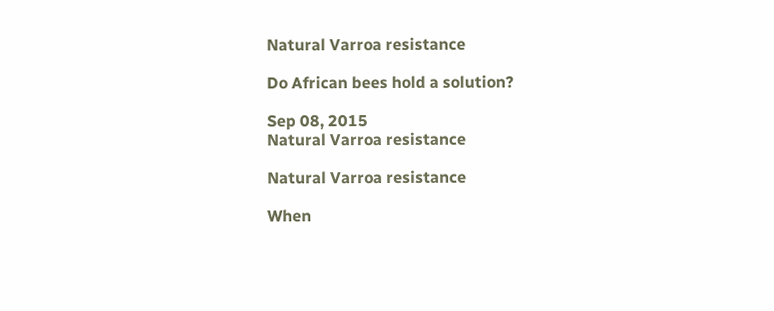Natural Varroa resistance

Do African bees hold a solution?

Sep 08, 2015
Natural Varroa resistance

Natural Varroa resistance

When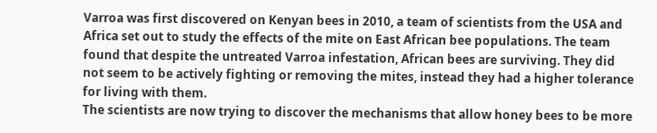Varroa was first discovered on Kenyan bees in 2010, a team of scientists from the USA and Africa set out to study the effects of the mite on East African bee populations. The team found that despite the untreated Varroa infestation, African bees are surviving. They did not seem to be actively fighting or removing the mites, instead they had a higher tolerance for living with them.
The scientists are now trying to discover the mechanisms that allow honey bees to be more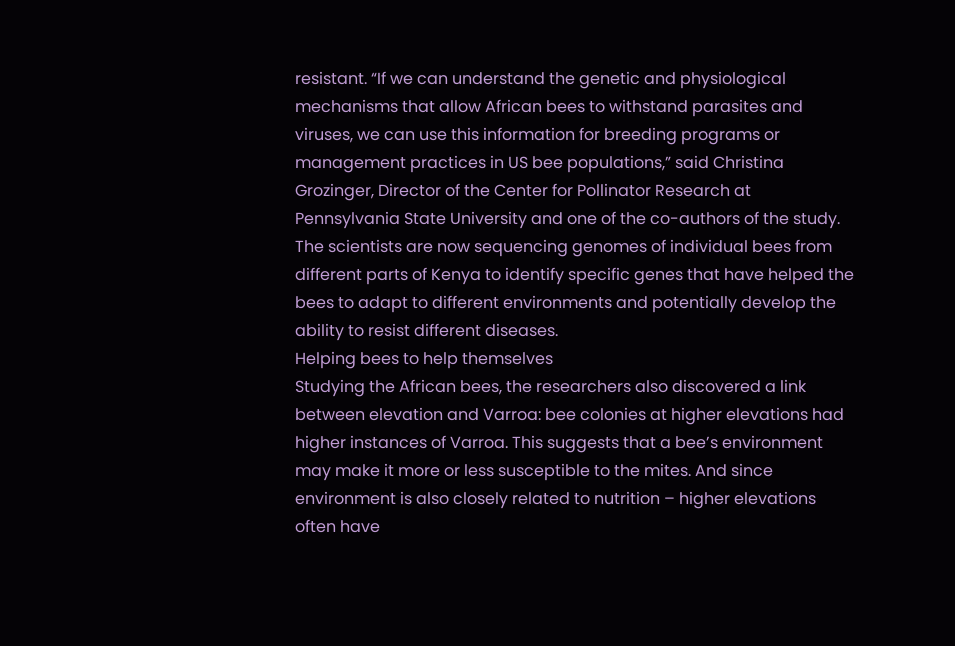resistant. “If we can understand the genetic and physiological mechanisms that allow African bees to withstand parasites and viruses, we can use this information for breeding programs or management practices in US bee populations,” said Christina Grozinger, Director of the Center for Pollinator Research at Pennsylvania State University and one of the co-authors of the study.
The scientists are now sequencing genomes of individual bees from different parts of Kenya to identify specific genes that have helped the bees to adapt to different environments and potentially develop the ability to resist different diseases.
Helping bees to help themselves
Studying the African bees, the researchers also discovered a link between elevation and Varroa: bee colonies at higher elevations had higher instances of Varroa. This suggests that a bee’s environment may make it more or less susceptible to the mites. And since environment is also closely related to nutrition – higher elevations often have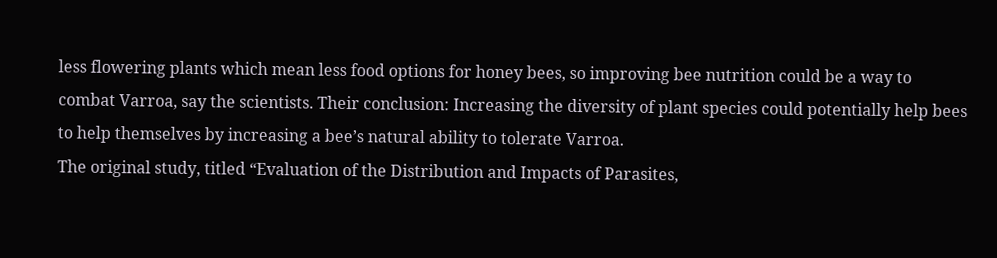less flowering plants which mean less food options for honey bees, so improving bee nutrition could be a way to combat Varroa, say the scientists. Their conclusion: Increasing the diversity of plant species could potentially help bees to help themselves by increasing a bee’s natural ability to tolerate Varroa.
The original study, titled “Evaluation of the Distribution and Impacts of Parasites,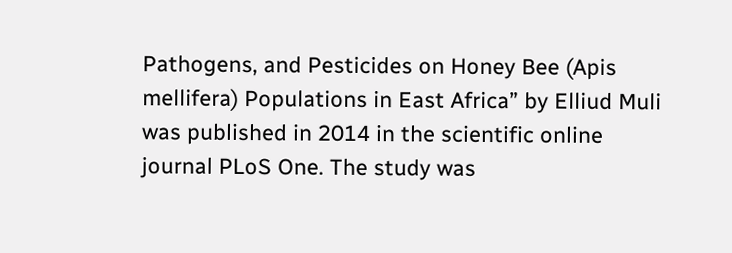Pathogens, and Pesticides on Honey Bee (Apis mellifera) Populations in East Africa” by Elliud Muli was published in 2014 in the scientific online journal PLoS One. The study was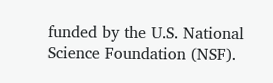funded by the U.S. National Science Foundation (NSF).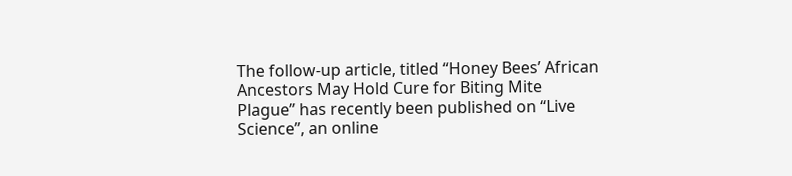The follow-up article, titled “Honey Bees’ African Ancestors May Hold Cure for Biting Mite Plague” has recently been published on “Live Science”, an online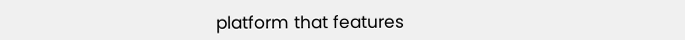platform that features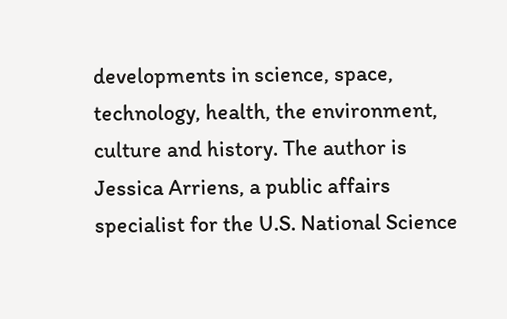developments in science, space, technology, health, the environment, culture and history. The author is Jessica Arriens, a public affairs specialist for the U.S. National Science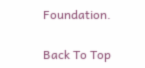Foundation.

Back To Top